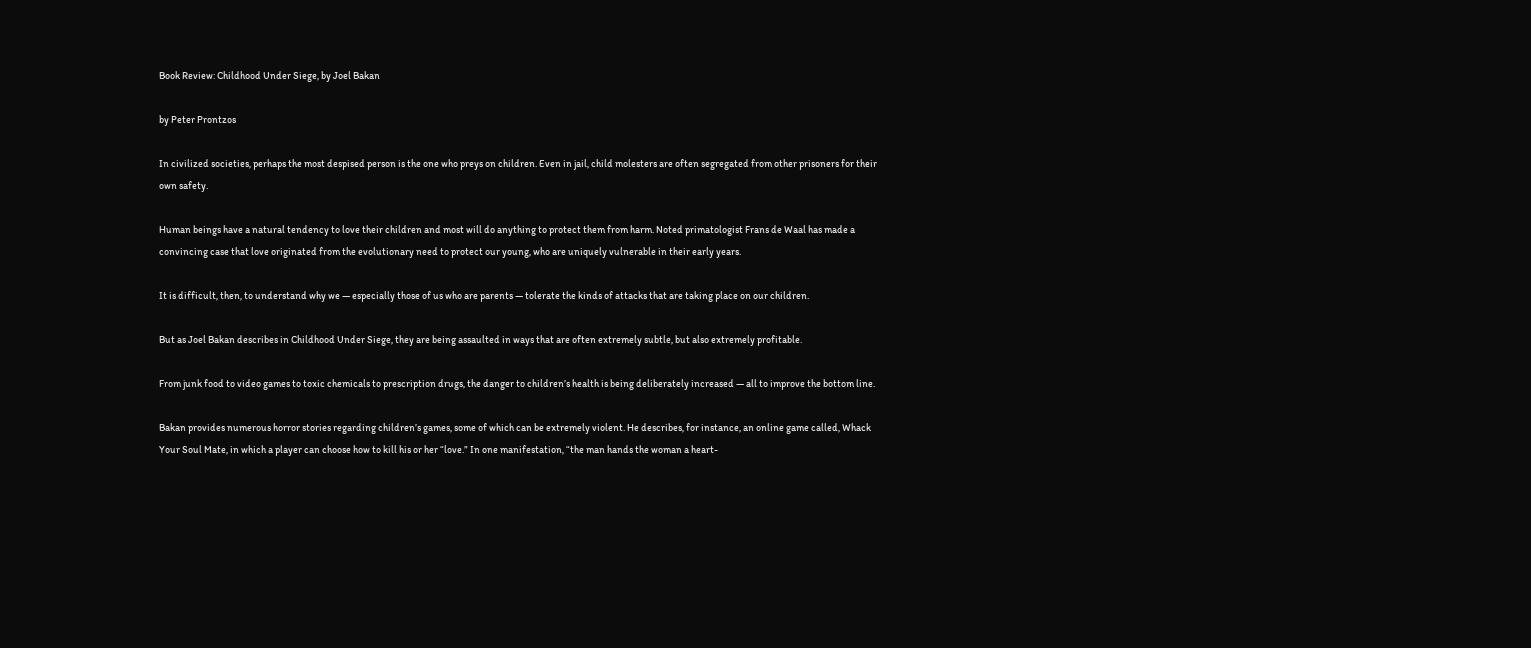Book Review: Childhood Under Siege, by Joel Bakan

by Peter Prontzos

In civilized societies, perhaps the most despised person is the one who preys on children. Even in jail, child molesters are often segregated from other prisoners for their own safety.

Human beings have a natural tendency to love their children and most will do anything to protect them from harm. Noted primatologist Frans de Waal has made a convincing case that love originated from the evolutionary need to protect our young, who are uniquely vulnerable in their early years.

It is difficult, then, to understand why we — especially those of us who are parents — tolerate the kinds of attacks that are taking place on our children.

But as Joel Bakan describes in Childhood Under Siege, they are being assaulted in ways that are often extremely subtle, but also extremely profitable.

From junk food to video games to toxic chemicals to prescription drugs, the danger to children’s health is being deliberately increased — all to improve the bottom line.

Bakan provides numerous horror stories regarding children’s games, some of which can be extremely violent. He describes, for instance, an online game called, Whack Your Soul Mate, in which a player can choose how to kill his or her “love.” In one manifestation, “the man hands the woman a heart-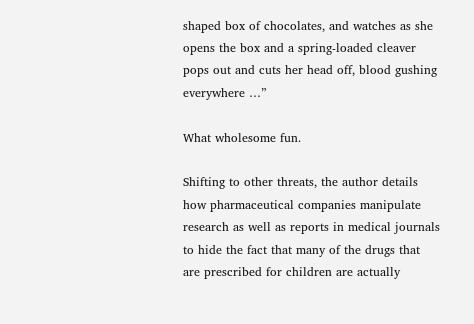shaped box of chocolates, and watches as she opens the box and a spring-loaded cleaver pops out and cuts her head off, blood gushing everywhere …”

What wholesome fun.

Shifting to other threats, the author details how pharmaceutical companies manipulate research as well as reports in medical journals to hide the fact that many of the drugs that are prescribed for children are actually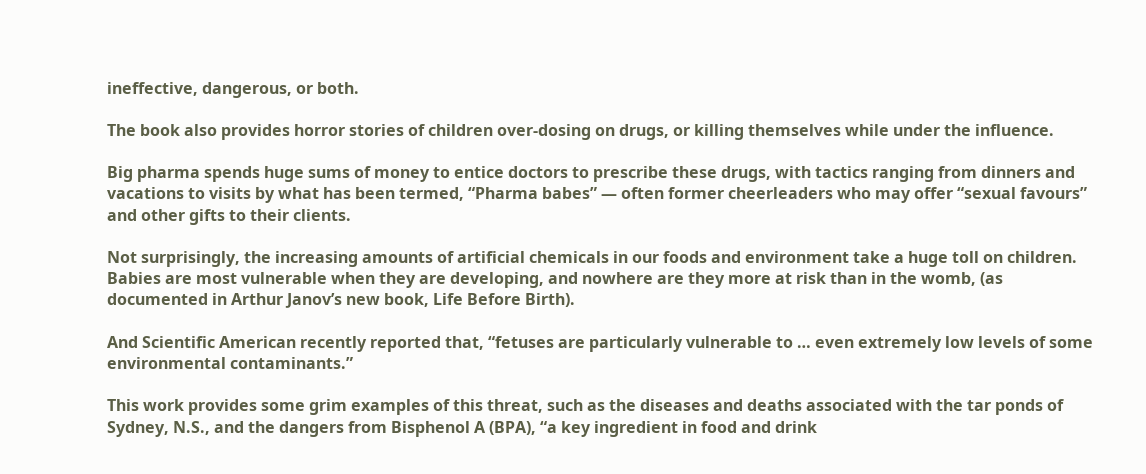ineffective, dangerous, or both.

The book also provides horror stories of children over-dosing on drugs, or killing themselves while under the influence.

Big pharma spends huge sums of money to entice doctors to prescribe these drugs, with tactics ranging from dinners and vacations to visits by what has been termed, “Pharma babes” — often former cheerleaders who may offer “sexual favours” and other gifts to their clients.

Not surprisingly, the increasing amounts of artificial chemicals in our foods and environment take a huge toll on children. Babies are most vulnerable when they are developing, and nowhere are they more at risk than in the womb, (as documented in Arthur Janov’s new book, Life Before Birth).

And Scientific American recently reported that, “fetuses are particularly vulnerable to … even extremely low levels of some environmental contaminants.”

This work provides some grim examples of this threat, such as the diseases and deaths associated with the tar ponds of Sydney, N.S., and the dangers from Bisphenol A (BPA), “a key ingredient in food and drink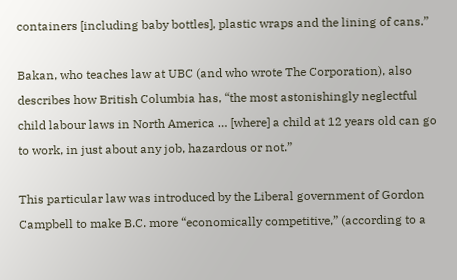containers [including baby bottles], plastic wraps and the lining of cans.”

Bakan, who teaches law at UBC (and who wrote The Corporation), also describes how British Columbia has, “the most astonishingly neglectful child labour laws in North America … [where] a child at 12 years old can go to work, in just about any job, hazardous or not.”

This particular law was introduced by the Liberal government of Gordon Campbell to make B.C. more “economically competitive,” (according to a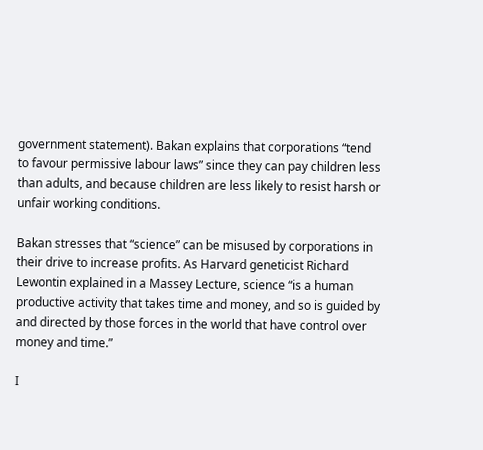government statement). Bakan explains that corporations “tend to favour permissive labour laws” since they can pay children less than adults, and because children are less likely to resist harsh or unfair working conditions.

Bakan stresses that “science” can be misused by corporations in their drive to increase profits. As Harvard geneticist Richard Lewontin explained in a Massey Lecture, science “is a human productive activity that takes time and money, and so is guided by and directed by those forces in the world that have control over money and time.”

I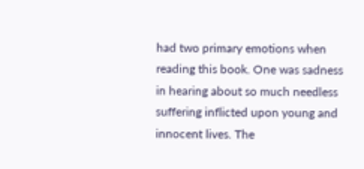had two primary emotions when reading this book. One was sadness in hearing about so much needless suffering inflicted upon young and innocent lives. The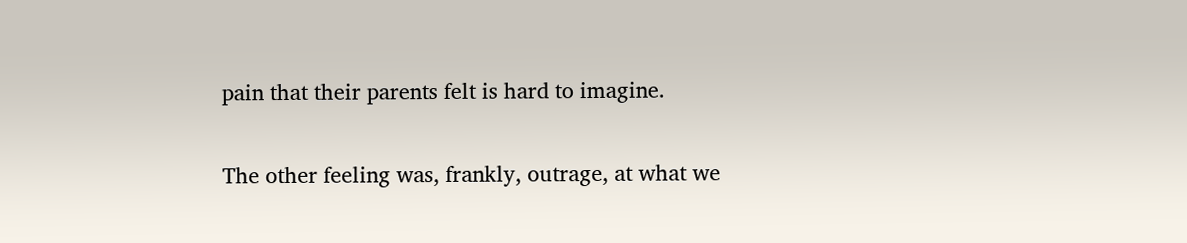pain that their parents felt is hard to imagine.

The other feeling was, frankly, outrage, at what we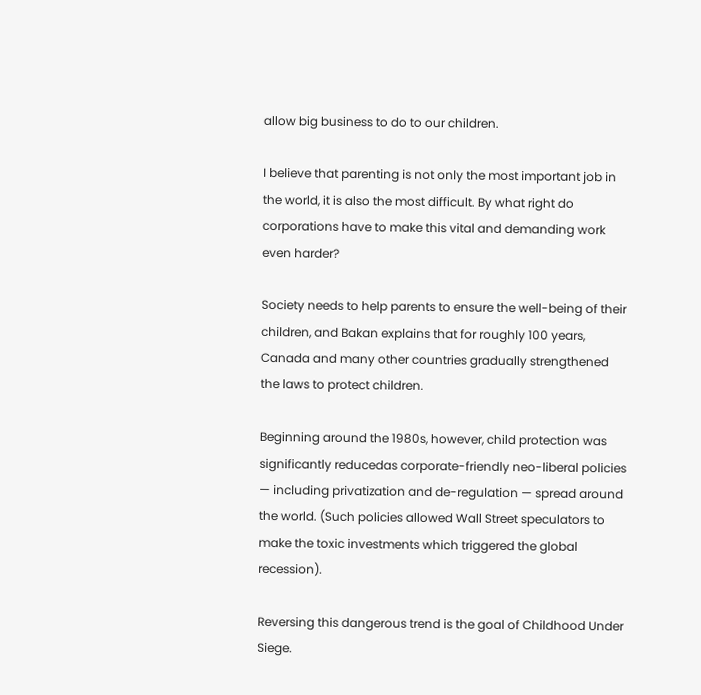allow big business to do to our children.

I believe that parenting is not only the most important job in the world, it is also the most difficult. By what right do corporations have to make this vital and demanding work even harder?

Society needs to help parents to ensure the well-being of their children, and Bakan explains that for roughly 100 years, Canada and many other countries gradually strengthened the laws to protect children.

Beginning around the 1980s, however, child protection was significantly reducedas corporate-friendly neo-liberal policies — including privatization and de-regulation — spread around the world. (Such policies allowed Wall Street speculators to make the toxic investments which triggered the global recession).

Reversing this dangerous trend is the goal of Childhood Under Siege.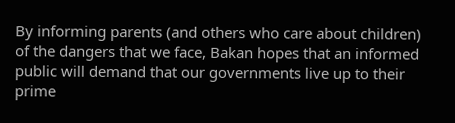By informing parents (and others who care about children) of the dangers that we face, Bakan hopes that an informed public will demand that our governments live up to their prime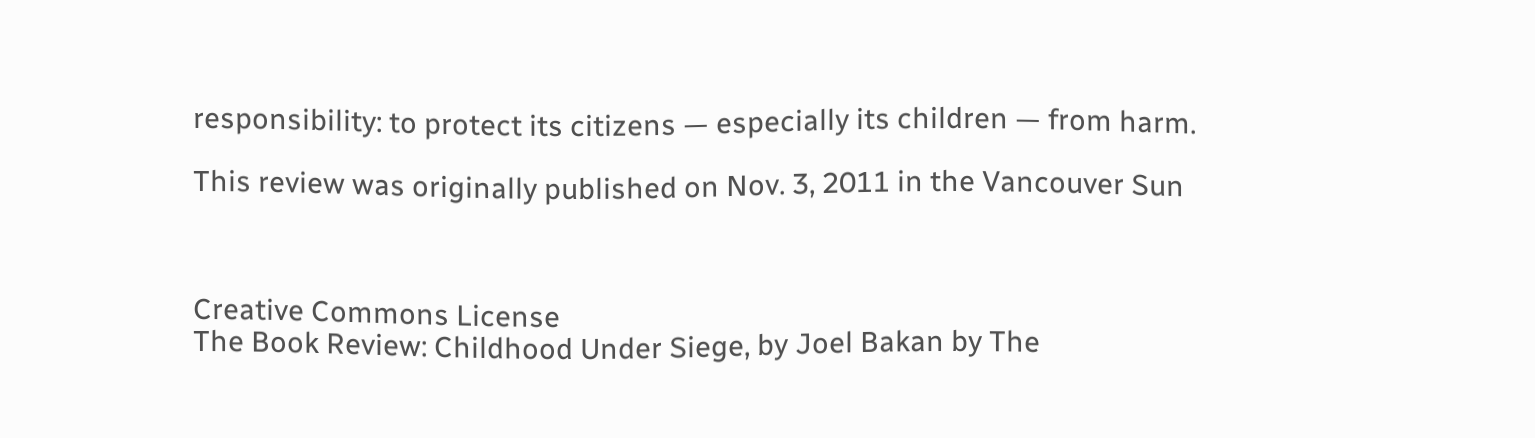responsibility: to protect its citizens — especially its children — from harm.

This review was originally published on Nov. 3, 2011 in the Vancouver Sun



Creative Commons License
The Book Review: Childhood Under Siege, by Joel Bakan by The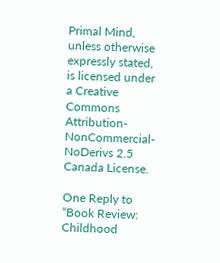Primal Mind, unless otherwise expressly stated, is licensed under a Creative Commons Attribution-NonCommercial-NoDerivs 2.5 Canada License.

One Reply to “Book Review: Childhood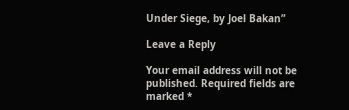Under Siege, by Joel Bakan”

Leave a Reply

Your email address will not be published. Required fields are marked *